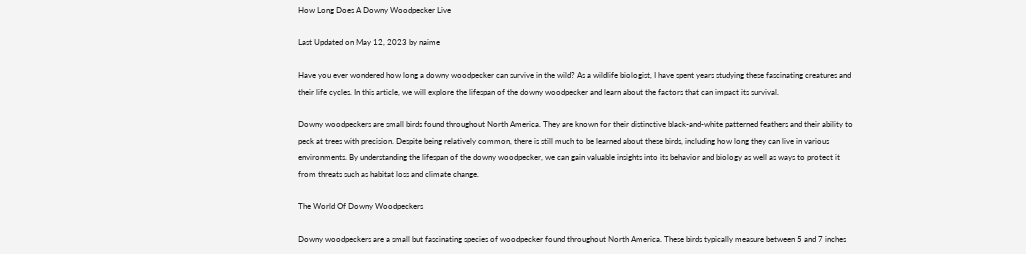How Long Does A Downy Woodpecker Live

Last Updated on May 12, 2023 by naime

Have you ever wondered how long a downy woodpecker can survive in the wild? As a wildlife biologist, I have spent years studying these fascinating creatures and their life cycles. In this article, we will explore the lifespan of the downy woodpecker and learn about the factors that can impact its survival.

Downy woodpeckers are small birds found throughout North America. They are known for their distinctive black-and-white patterned feathers and their ability to peck at trees with precision. Despite being relatively common, there is still much to be learned about these birds, including how long they can live in various environments. By understanding the lifespan of the downy woodpecker, we can gain valuable insights into its behavior and biology as well as ways to protect it from threats such as habitat loss and climate change.

The World Of Downy Woodpeckers

Downy woodpeckers are a small but fascinating species of woodpecker found throughout North America. These birds typically measure between 5 and 7 inches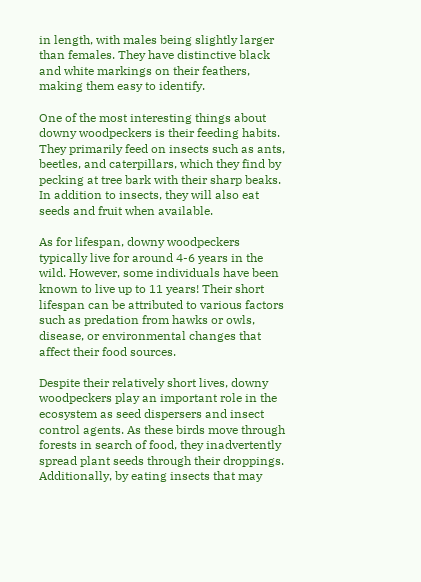in length, with males being slightly larger than females. They have distinctive black and white markings on their feathers, making them easy to identify.

One of the most interesting things about downy woodpeckers is their feeding habits. They primarily feed on insects such as ants, beetles, and caterpillars, which they find by pecking at tree bark with their sharp beaks. In addition to insects, they will also eat seeds and fruit when available.

As for lifespan, downy woodpeckers typically live for around 4-6 years in the wild. However, some individuals have been known to live up to 11 years! Their short lifespan can be attributed to various factors such as predation from hawks or owls, disease, or environmental changes that affect their food sources.

Despite their relatively short lives, downy woodpeckers play an important role in the ecosystem as seed dispersers and insect control agents. As these birds move through forests in search of food, they inadvertently spread plant seeds through their droppings. Additionally, by eating insects that may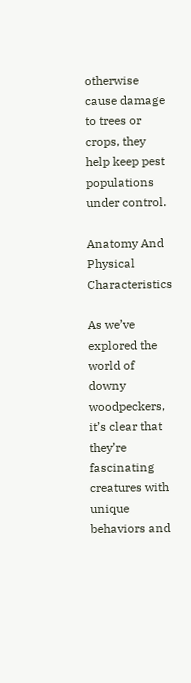otherwise cause damage to trees or crops, they help keep pest populations under control.

Anatomy And Physical Characteristics

As we’ve explored the world of downy woodpeckers, it’s clear that they’re fascinating creatures with unique behaviors and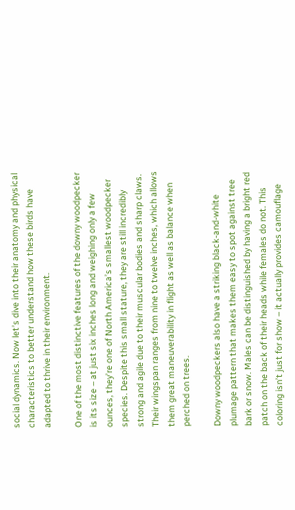social dynamics. Now let’s dive into their anatomy and physical characteristics to better understand how these birds have adapted to thrive in their environment.

One of the most distinctive features of the downy woodpecker is its size – at just six inches long and weighing only a few ounces, they’re one of North America’s smallest woodpecker species. Despite this small stature, they are still incredibly strong and agile due to their muscular bodies and sharp claws. Their wingspan ranges from nine to twelve inches, which allows them great maneuverability in flight as well as balance when perched on trees.

Downy woodpeckers also have a striking black-and-white plumage pattern that makes them easy to spot against tree bark or snow. Males can be distinguished by having a bright red patch on the back of their heads while females do not. This coloring isn’t just for show – it actually provides camouflage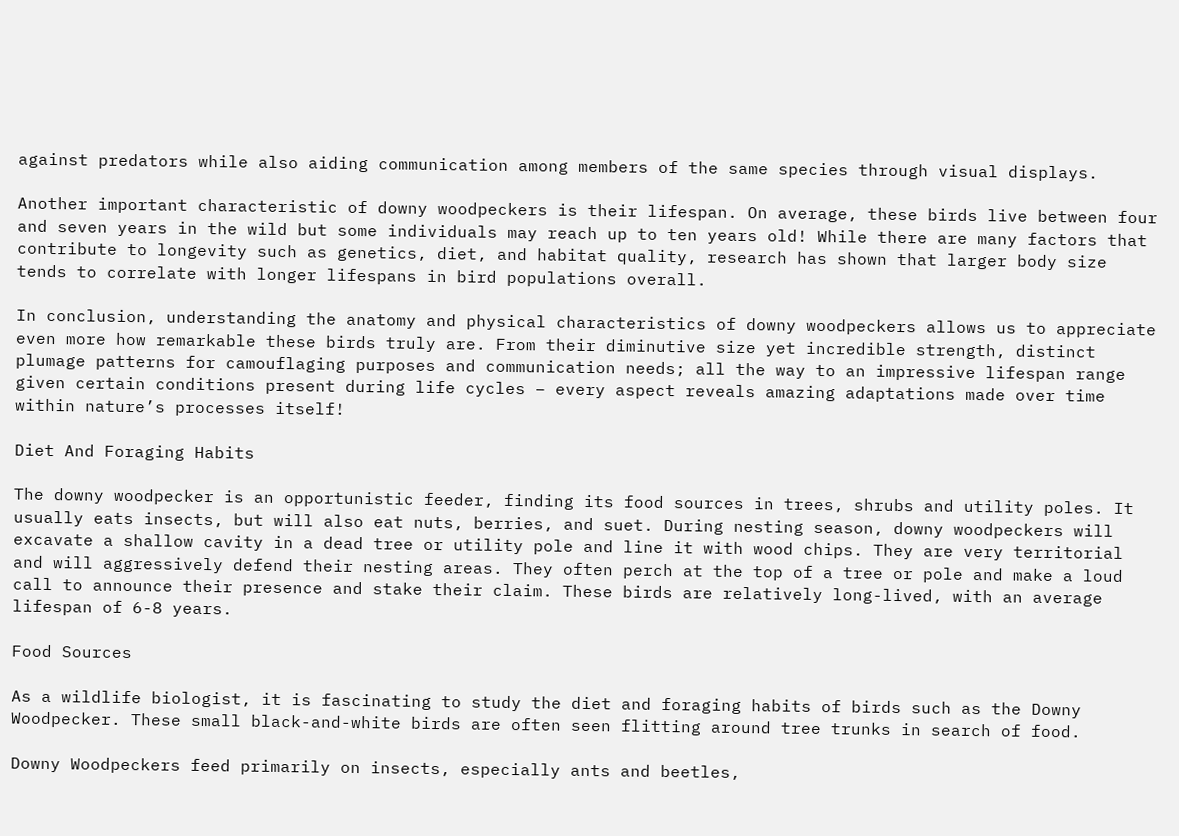against predators while also aiding communication among members of the same species through visual displays.

Another important characteristic of downy woodpeckers is their lifespan. On average, these birds live between four and seven years in the wild but some individuals may reach up to ten years old! While there are many factors that contribute to longevity such as genetics, diet, and habitat quality, research has shown that larger body size tends to correlate with longer lifespans in bird populations overall.

In conclusion, understanding the anatomy and physical characteristics of downy woodpeckers allows us to appreciate even more how remarkable these birds truly are. From their diminutive size yet incredible strength, distinct plumage patterns for camouflaging purposes and communication needs; all the way to an impressive lifespan range given certain conditions present during life cycles – every aspect reveals amazing adaptations made over time within nature’s processes itself!

Diet And Foraging Habits

The downy woodpecker is an opportunistic feeder, finding its food sources in trees, shrubs and utility poles. It usually eats insects, but will also eat nuts, berries, and suet. During nesting season, downy woodpeckers will excavate a shallow cavity in a dead tree or utility pole and line it with wood chips. They are very territorial and will aggressively defend their nesting areas. They often perch at the top of a tree or pole and make a loud call to announce their presence and stake their claim. These birds are relatively long-lived, with an average lifespan of 6-8 years.

Food Sources

As a wildlife biologist, it is fascinating to study the diet and foraging habits of birds such as the Downy Woodpecker. These small black-and-white birds are often seen flitting around tree trunks in search of food.

Downy Woodpeckers feed primarily on insects, especially ants and beetles,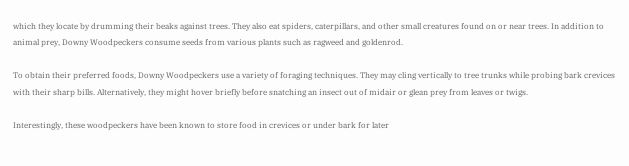which they locate by drumming their beaks against trees. They also eat spiders, caterpillars, and other small creatures found on or near trees. In addition to animal prey, Downy Woodpeckers consume seeds from various plants such as ragweed and goldenrod.

To obtain their preferred foods, Downy Woodpeckers use a variety of foraging techniques. They may cling vertically to tree trunks while probing bark crevices with their sharp bills. Alternatively, they might hover briefly before snatching an insect out of midair or glean prey from leaves or twigs.

Interestingly, these woodpeckers have been known to store food in crevices or under bark for later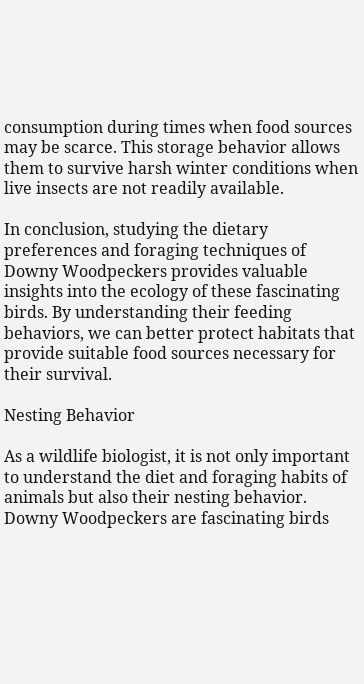consumption during times when food sources may be scarce. This storage behavior allows them to survive harsh winter conditions when live insects are not readily available.

In conclusion, studying the dietary preferences and foraging techniques of Downy Woodpeckers provides valuable insights into the ecology of these fascinating birds. By understanding their feeding behaviors, we can better protect habitats that provide suitable food sources necessary for their survival.

Nesting Behavior

As a wildlife biologist, it is not only important to understand the diet and foraging habits of animals but also their nesting behavior. Downy Woodpeckers are fascinating birds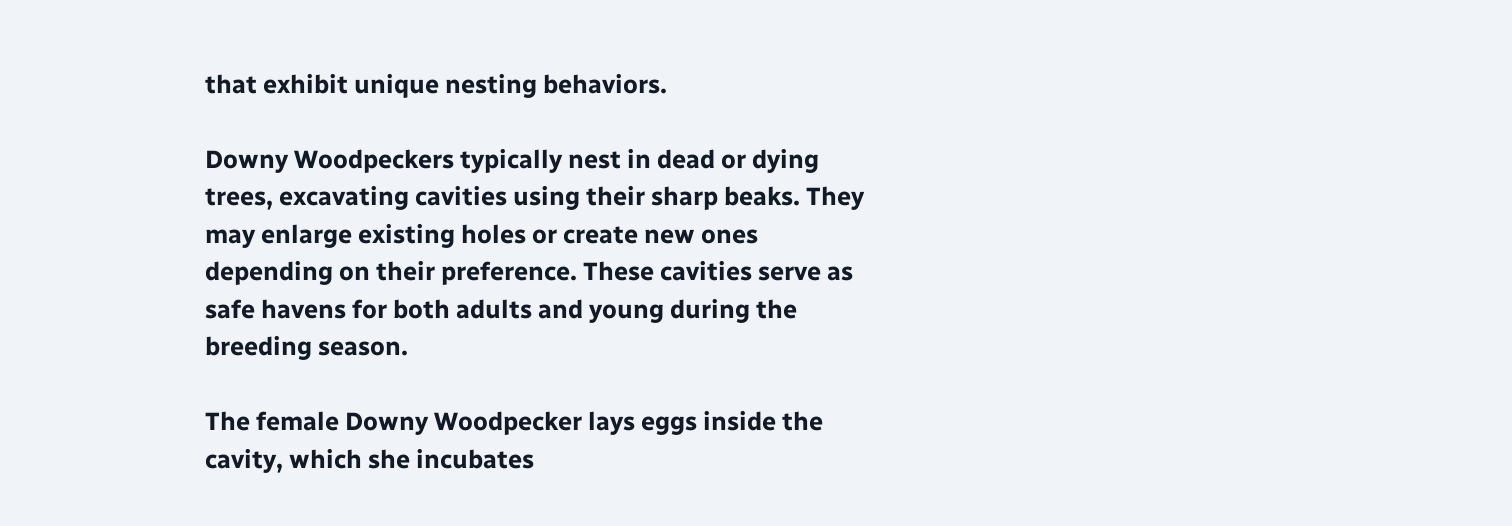that exhibit unique nesting behaviors.

Downy Woodpeckers typically nest in dead or dying trees, excavating cavities using their sharp beaks. They may enlarge existing holes or create new ones depending on their preference. These cavities serve as safe havens for both adults and young during the breeding season.

The female Downy Woodpecker lays eggs inside the cavity, which she incubates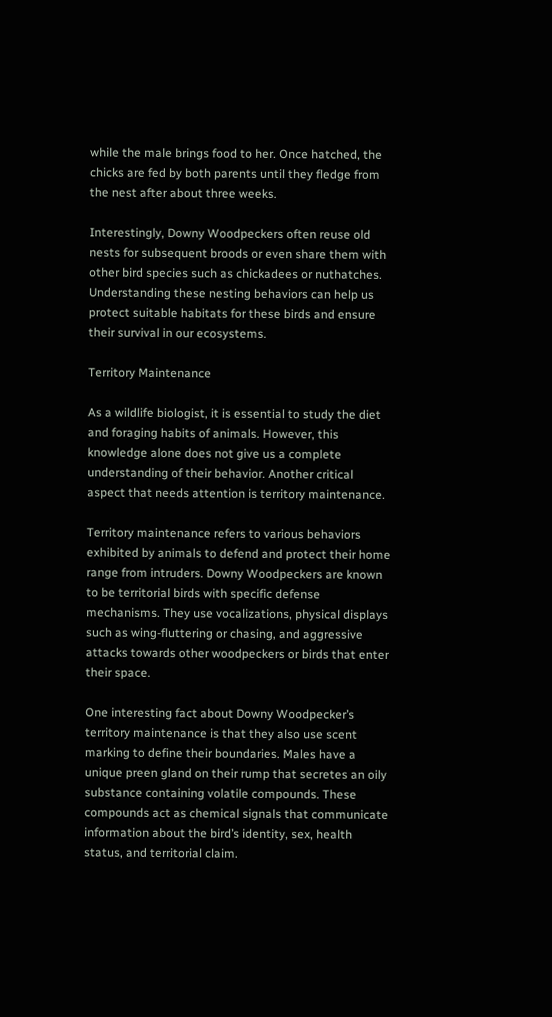while the male brings food to her. Once hatched, the chicks are fed by both parents until they fledge from the nest after about three weeks.

Interestingly, Downy Woodpeckers often reuse old nests for subsequent broods or even share them with other bird species such as chickadees or nuthatches. Understanding these nesting behaviors can help us protect suitable habitats for these birds and ensure their survival in our ecosystems.

Territory Maintenance

As a wildlife biologist, it is essential to study the diet and foraging habits of animals. However, this knowledge alone does not give us a complete understanding of their behavior. Another critical aspect that needs attention is territory maintenance.

Territory maintenance refers to various behaviors exhibited by animals to defend and protect their home range from intruders. Downy Woodpeckers are known to be territorial birds with specific defense mechanisms. They use vocalizations, physical displays such as wing-fluttering or chasing, and aggressive attacks towards other woodpeckers or birds that enter their space.

One interesting fact about Downy Woodpecker’s territory maintenance is that they also use scent marking to define their boundaries. Males have a unique preen gland on their rump that secretes an oily substance containing volatile compounds. These compounds act as chemical signals that communicate information about the bird’s identity, sex, health status, and territorial claim.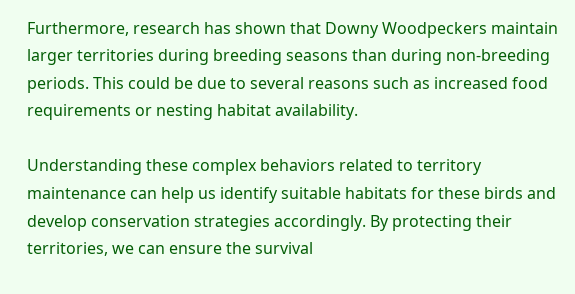Furthermore, research has shown that Downy Woodpeckers maintain larger territories during breeding seasons than during non-breeding periods. This could be due to several reasons such as increased food requirements or nesting habitat availability.

Understanding these complex behaviors related to territory maintenance can help us identify suitable habitats for these birds and develop conservation strategies accordingly. By protecting their territories, we can ensure the survival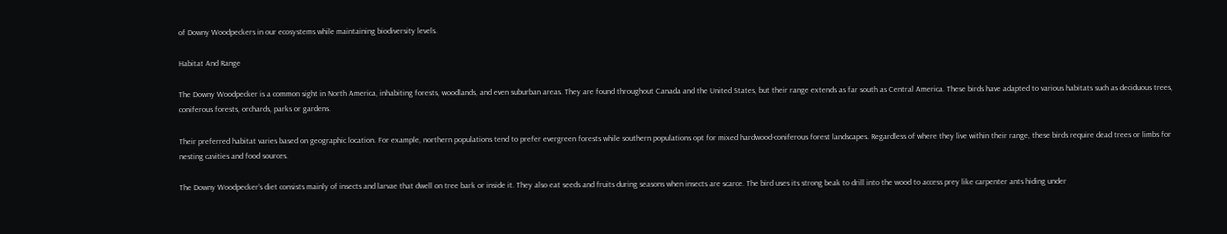of Downy Woodpeckers in our ecosystems while maintaining biodiversity levels.

Habitat And Range

The Downy Woodpecker is a common sight in North America, inhabiting forests, woodlands, and even suburban areas. They are found throughout Canada and the United States, but their range extends as far south as Central America. These birds have adapted to various habitats such as deciduous trees, coniferous forests, orchards, parks or gardens.

Their preferred habitat varies based on geographic location. For example, northern populations tend to prefer evergreen forests while southern populations opt for mixed hardwood-coniferous forest landscapes. Regardless of where they live within their range, these birds require dead trees or limbs for nesting cavities and food sources.

The Downy Woodpecker’s diet consists mainly of insects and larvae that dwell on tree bark or inside it. They also eat seeds and fruits during seasons when insects are scarce. The bird uses its strong beak to drill into the wood to access prey like carpenter ants hiding under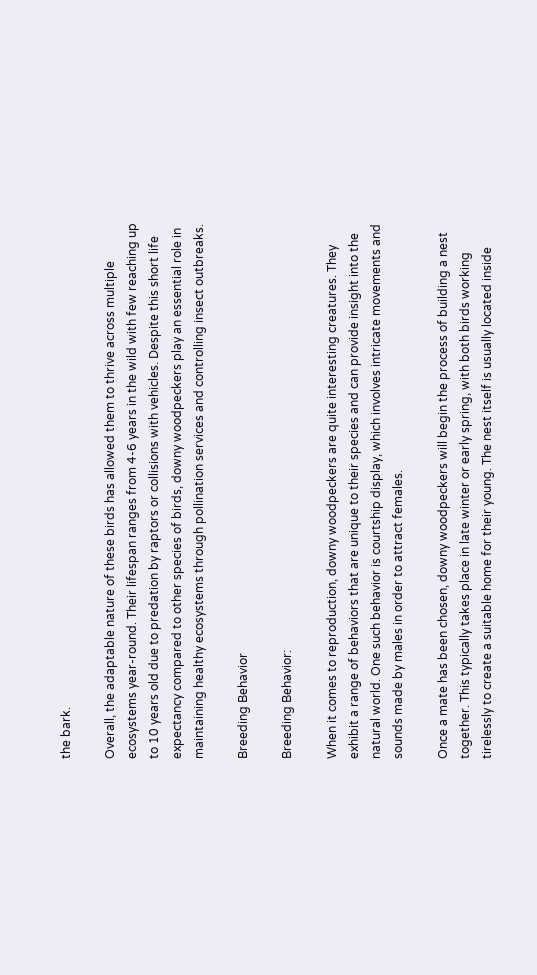the bark.

Overall, the adaptable nature of these birds has allowed them to thrive across multiple ecosystems year-round. Their lifespan ranges from 4-6 years in the wild with few reaching up to 10 years old due to predation by raptors or collisions with vehicles. Despite this short life expectancy compared to other species of birds, downy woodpeckers play an essential role in maintaining healthy ecosystems through pollination services and controlling insect outbreaks.

Breeding Behavior

Breeding Behavior:

When it comes to reproduction, downy woodpeckers are quite interesting creatures. They exhibit a range of behaviors that are unique to their species and can provide insight into the natural world. One such behavior is courtship display, which involves intricate movements and sounds made by males in order to attract females.

Once a mate has been chosen, downy woodpeckers will begin the process of building a nest together. This typically takes place in late winter or early spring, with both birds working tirelessly to create a suitable home for their young. The nest itself is usually located inside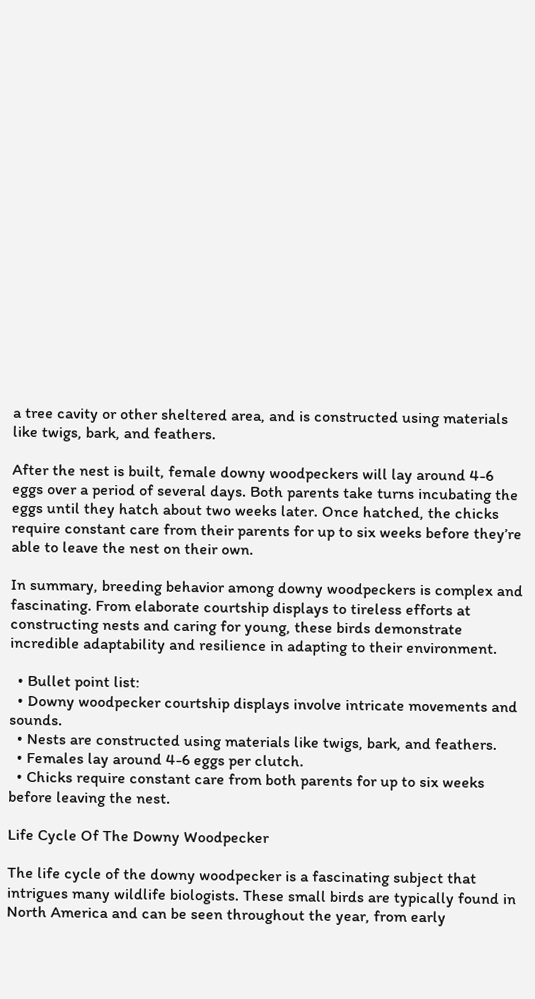a tree cavity or other sheltered area, and is constructed using materials like twigs, bark, and feathers.

After the nest is built, female downy woodpeckers will lay around 4-6 eggs over a period of several days. Both parents take turns incubating the eggs until they hatch about two weeks later. Once hatched, the chicks require constant care from their parents for up to six weeks before they’re able to leave the nest on their own.

In summary, breeding behavior among downy woodpeckers is complex and fascinating. From elaborate courtship displays to tireless efforts at constructing nests and caring for young, these birds demonstrate incredible adaptability and resilience in adapting to their environment.

  • Bullet point list:
  • Downy woodpecker courtship displays involve intricate movements and sounds.
  • Nests are constructed using materials like twigs, bark, and feathers.
  • Females lay around 4-6 eggs per clutch.
  • Chicks require constant care from both parents for up to six weeks before leaving the nest.

Life Cycle Of The Downy Woodpecker

The life cycle of the downy woodpecker is a fascinating subject that intrigues many wildlife biologists. These small birds are typically found in North America and can be seen throughout the year, from early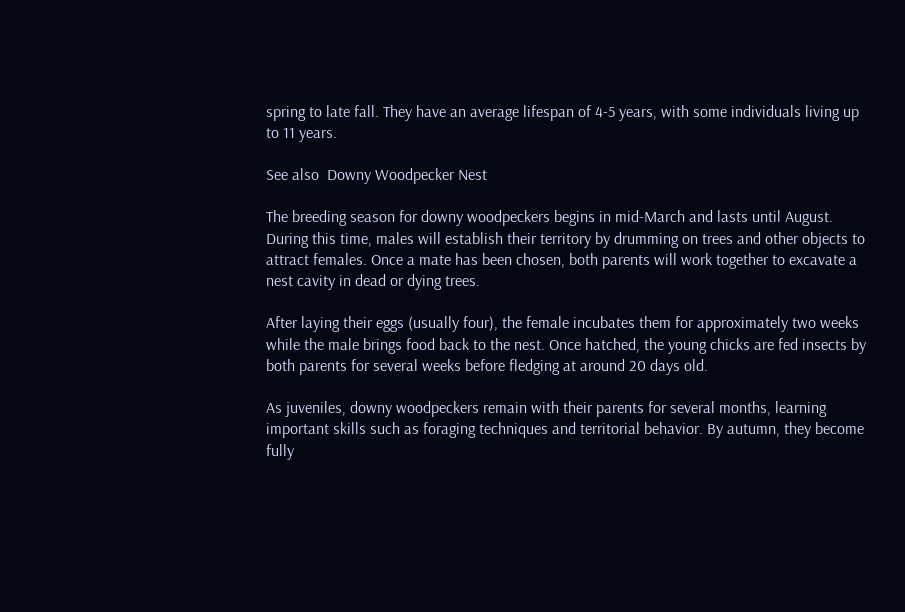spring to late fall. They have an average lifespan of 4-5 years, with some individuals living up to 11 years.

See also  Downy Woodpecker Nest

The breeding season for downy woodpeckers begins in mid-March and lasts until August. During this time, males will establish their territory by drumming on trees and other objects to attract females. Once a mate has been chosen, both parents will work together to excavate a nest cavity in dead or dying trees.

After laying their eggs (usually four), the female incubates them for approximately two weeks while the male brings food back to the nest. Once hatched, the young chicks are fed insects by both parents for several weeks before fledging at around 20 days old.

As juveniles, downy woodpeckers remain with their parents for several months, learning important skills such as foraging techniques and territorial behavior. By autumn, they become fully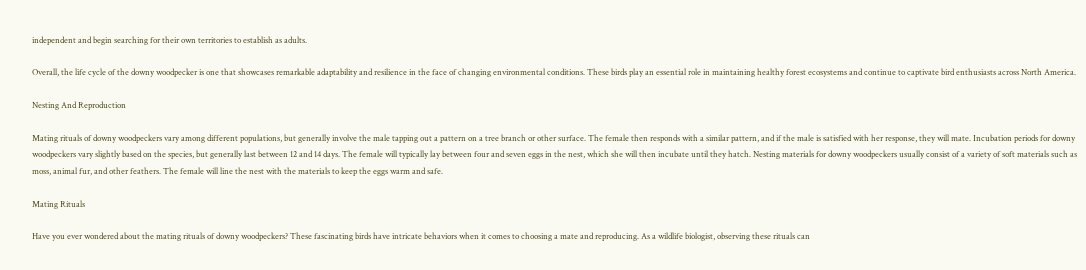independent and begin searching for their own territories to establish as adults.

Overall, the life cycle of the downy woodpecker is one that showcases remarkable adaptability and resilience in the face of changing environmental conditions. These birds play an essential role in maintaining healthy forest ecosystems and continue to captivate bird enthusiasts across North America.

Nesting And Reproduction

Mating rituals of downy woodpeckers vary among different populations, but generally involve the male tapping out a pattern on a tree branch or other surface. The female then responds with a similar pattern, and if the male is satisfied with her response, they will mate. Incubation periods for downy woodpeckers vary slightly based on the species, but generally last between 12 and 14 days. The female will typically lay between four and seven eggs in the nest, which she will then incubate until they hatch. Nesting materials for downy woodpeckers usually consist of a variety of soft materials such as moss, animal fur, and other feathers. The female will line the nest with the materials to keep the eggs warm and safe.

Mating Rituals

Have you ever wondered about the mating rituals of downy woodpeckers? These fascinating birds have intricate behaviors when it comes to choosing a mate and reproducing. As a wildlife biologist, observing these rituals can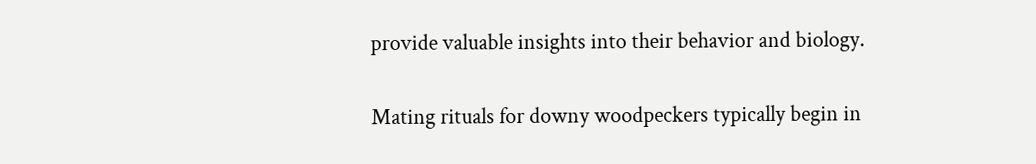provide valuable insights into their behavior and biology.

Mating rituals for downy woodpeckers typically begin in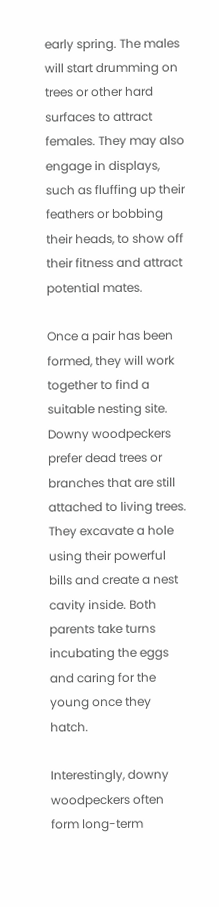early spring. The males will start drumming on trees or other hard surfaces to attract females. They may also engage in displays, such as fluffing up their feathers or bobbing their heads, to show off their fitness and attract potential mates.

Once a pair has been formed, they will work together to find a suitable nesting site. Downy woodpeckers prefer dead trees or branches that are still attached to living trees. They excavate a hole using their powerful bills and create a nest cavity inside. Both parents take turns incubating the eggs and caring for the young once they hatch.

Interestingly, downy woodpeckers often form long-term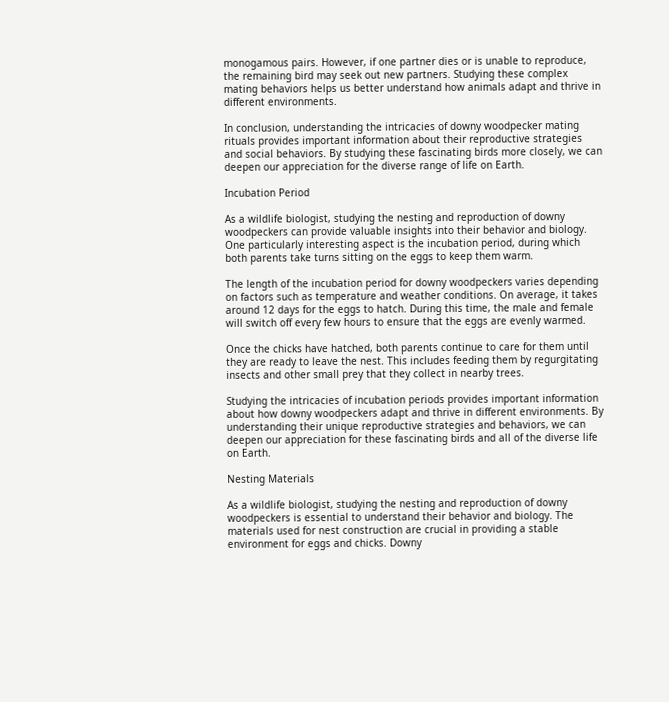monogamous pairs. However, if one partner dies or is unable to reproduce, the remaining bird may seek out new partners. Studying these complex mating behaviors helps us better understand how animals adapt and thrive in different environments.

In conclusion, understanding the intricacies of downy woodpecker mating rituals provides important information about their reproductive strategies and social behaviors. By studying these fascinating birds more closely, we can deepen our appreciation for the diverse range of life on Earth.

Incubation Period

As a wildlife biologist, studying the nesting and reproduction of downy woodpeckers can provide valuable insights into their behavior and biology. One particularly interesting aspect is the incubation period, during which both parents take turns sitting on the eggs to keep them warm.

The length of the incubation period for downy woodpeckers varies depending on factors such as temperature and weather conditions. On average, it takes around 12 days for the eggs to hatch. During this time, the male and female will switch off every few hours to ensure that the eggs are evenly warmed.

Once the chicks have hatched, both parents continue to care for them until they are ready to leave the nest. This includes feeding them by regurgitating insects and other small prey that they collect in nearby trees.

Studying the intricacies of incubation periods provides important information about how downy woodpeckers adapt and thrive in different environments. By understanding their unique reproductive strategies and behaviors, we can deepen our appreciation for these fascinating birds and all of the diverse life on Earth.

Nesting Materials

As a wildlife biologist, studying the nesting and reproduction of downy woodpeckers is essential to understand their behavior and biology. The materials used for nest construction are crucial in providing a stable environment for eggs and chicks. Downy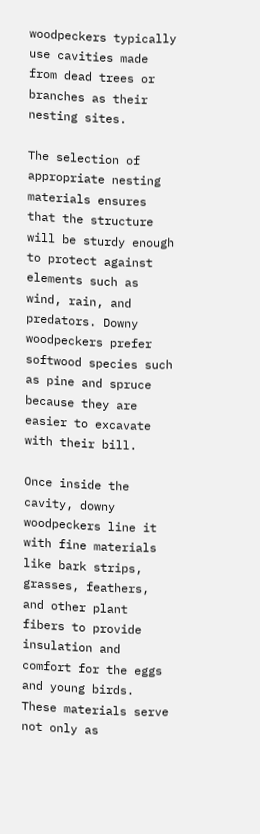woodpeckers typically use cavities made from dead trees or branches as their nesting sites.

The selection of appropriate nesting materials ensures that the structure will be sturdy enough to protect against elements such as wind, rain, and predators. Downy woodpeckers prefer softwood species such as pine and spruce because they are easier to excavate with their bill.

Once inside the cavity, downy woodpeckers line it with fine materials like bark strips, grasses, feathers, and other plant fibers to provide insulation and comfort for the eggs and young birds. These materials serve not only as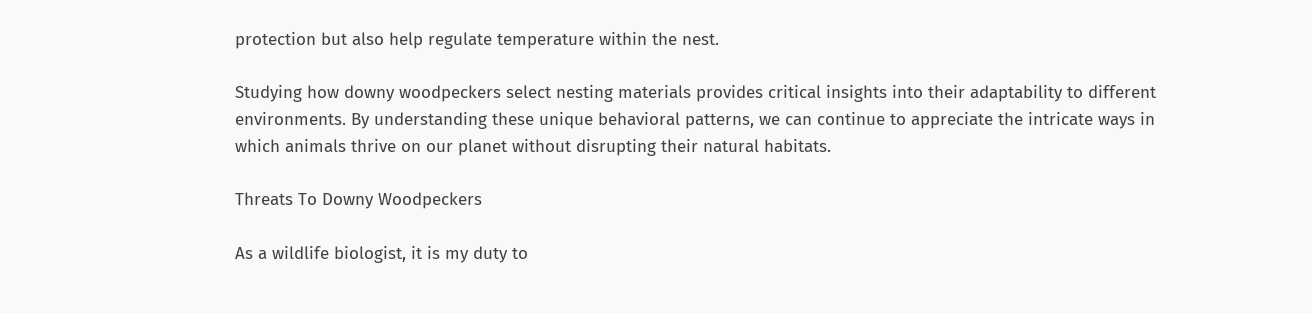protection but also help regulate temperature within the nest.

Studying how downy woodpeckers select nesting materials provides critical insights into their adaptability to different environments. By understanding these unique behavioral patterns, we can continue to appreciate the intricate ways in which animals thrive on our planet without disrupting their natural habitats.

Threats To Downy Woodpeckers

As a wildlife biologist, it is my duty to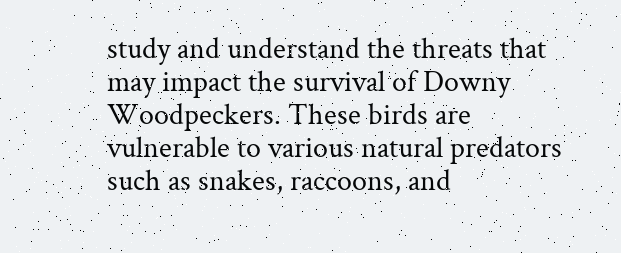study and understand the threats that may impact the survival of Downy Woodpeckers. These birds are vulnerable to various natural predators such as snakes, raccoons, and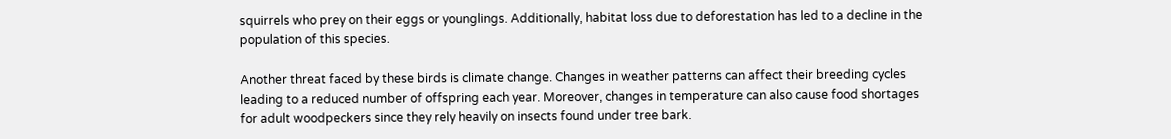squirrels who prey on their eggs or younglings. Additionally, habitat loss due to deforestation has led to a decline in the population of this species.

Another threat faced by these birds is climate change. Changes in weather patterns can affect their breeding cycles leading to a reduced number of offspring each year. Moreover, changes in temperature can also cause food shortages for adult woodpeckers since they rely heavily on insects found under tree bark.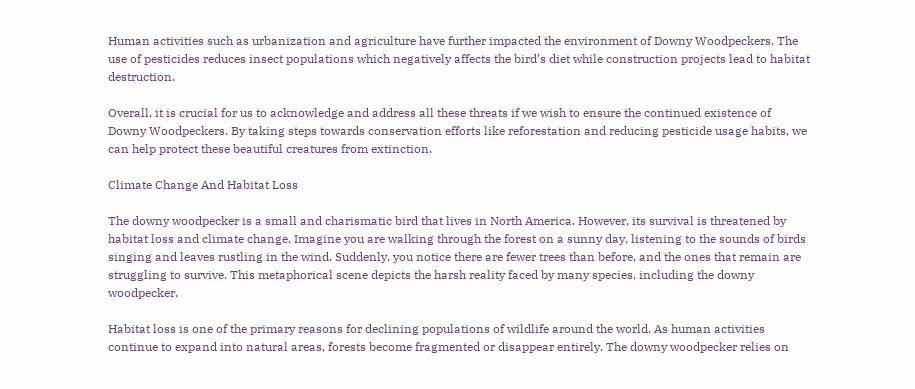Human activities such as urbanization and agriculture have further impacted the environment of Downy Woodpeckers. The use of pesticides reduces insect populations which negatively affects the bird’s diet while construction projects lead to habitat destruction.

Overall, it is crucial for us to acknowledge and address all these threats if we wish to ensure the continued existence of Downy Woodpeckers. By taking steps towards conservation efforts like reforestation and reducing pesticide usage habits, we can help protect these beautiful creatures from extinction.

Climate Change And Habitat Loss

The downy woodpecker is a small and charismatic bird that lives in North America. However, its survival is threatened by habitat loss and climate change. Imagine you are walking through the forest on a sunny day, listening to the sounds of birds singing and leaves rustling in the wind. Suddenly, you notice there are fewer trees than before, and the ones that remain are struggling to survive. This metaphorical scene depicts the harsh reality faced by many species, including the downy woodpecker.

Habitat loss is one of the primary reasons for declining populations of wildlife around the world. As human activities continue to expand into natural areas, forests become fragmented or disappear entirely. The downy woodpecker relies on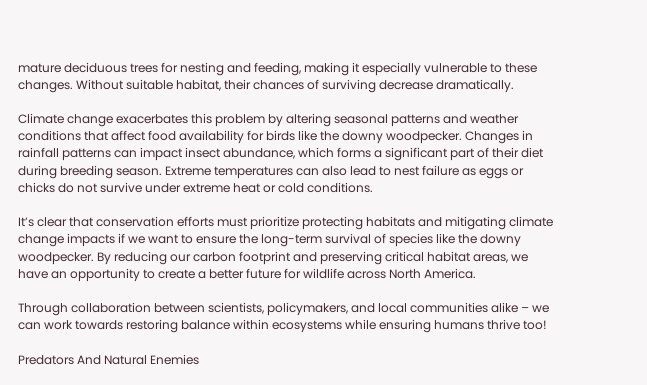mature deciduous trees for nesting and feeding, making it especially vulnerable to these changes. Without suitable habitat, their chances of surviving decrease dramatically.

Climate change exacerbates this problem by altering seasonal patterns and weather conditions that affect food availability for birds like the downy woodpecker. Changes in rainfall patterns can impact insect abundance, which forms a significant part of their diet during breeding season. Extreme temperatures can also lead to nest failure as eggs or chicks do not survive under extreme heat or cold conditions.

It’s clear that conservation efforts must prioritize protecting habitats and mitigating climate change impacts if we want to ensure the long-term survival of species like the downy woodpecker. By reducing our carbon footprint and preserving critical habitat areas, we have an opportunity to create a better future for wildlife across North America.

Through collaboration between scientists, policymakers, and local communities alike – we can work towards restoring balance within ecosystems while ensuring humans thrive too!

Predators And Natural Enemies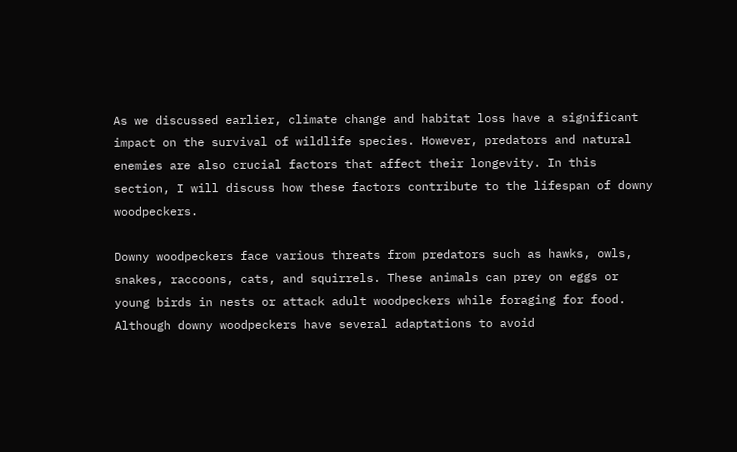As we discussed earlier, climate change and habitat loss have a significant impact on the survival of wildlife species. However, predators and natural enemies are also crucial factors that affect their longevity. In this section, I will discuss how these factors contribute to the lifespan of downy woodpeckers.

Downy woodpeckers face various threats from predators such as hawks, owls, snakes, raccoons, cats, and squirrels. These animals can prey on eggs or young birds in nests or attack adult woodpeckers while foraging for food. Although downy woodpeckers have several adaptations to avoid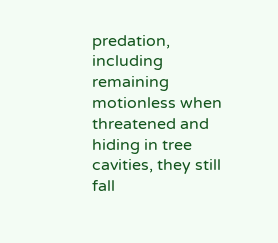predation, including remaining motionless when threatened and hiding in tree cavities, they still fall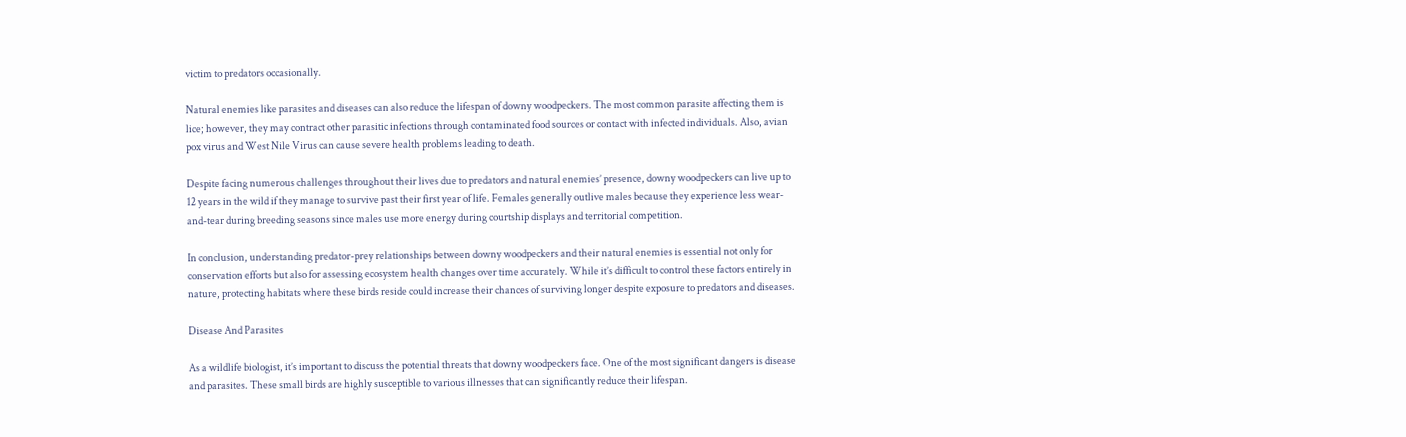victim to predators occasionally.

Natural enemies like parasites and diseases can also reduce the lifespan of downy woodpeckers. The most common parasite affecting them is lice; however, they may contract other parasitic infections through contaminated food sources or contact with infected individuals. Also, avian pox virus and West Nile Virus can cause severe health problems leading to death.

Despite facing numerous challenges throughout their lives due to predators and natural enemies’ presence, downy woodpeckers can live up to 12 years in the wild if they manage to survive past their first year of life. Females generally outlive males because they experience less wear-and-tear during breeding seasons since males use more energy during courtship displays and territorial competition.

In conclusion, understanding predator-prey relationships between downy woodpeckers and their natural enemies is essential not only for conservation efforts but also for assessing ecosystem health changes over time accurately. While it’s difficult to control these factors entirely in nature, protecting habitats where these birds reside could increase their chances of surviving longer despite exposure to predators and diseases.

Disease And Parasites

As a wildlife biologist, it’s important to discuss the potential threats that downy woodpeckers face. One of the most significant dangers is disease and parasites. These small birds are highly susceptible to various illnesses that can significantly reduce their lifespan.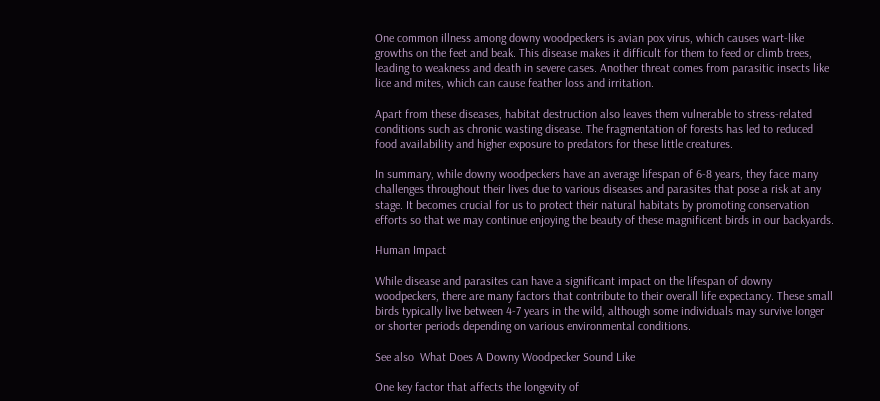One common illness among downy woodpeckers is avian pox virus, which causes wart-like growths on the feet and beak. This disease makes it difficult for them to feed or climb trees, leading to weakness and death in severe cases. Another threat comes from parasitic insects like lice and mites, which can cause feather loss and irritation.

Apart from these diseases, habitat destruction also leaves them vulnerable to stress-related conditions such as chronic wasting disease. The fragmentation of forests has led to reduced food availability and higher exposure to predators for these little creatures.

In summary, while downy woodpeckers have an average lifespan of 6-8 years, they face many challenges throughout their lives due to various diseases and parasites that pose a risk at any stage. It becomes crucial for us to protect their natural habitats by promoting conservation efforts so that we may continue enjoying the beauty of these magnificent birds in our backyards.

Human Impact

While disease and parasites can have a significant impact on the lifespan of downy woodpeckers, there are many factors that contribute to their overall life expectancy. These small birds typically live between 4-7 years in the wild, although some individuals may survive longer or shorter periods depending on various environmental conditions.

See also  What Does A Downy Woodpecker Sound Like

One key factor that affects the longevity of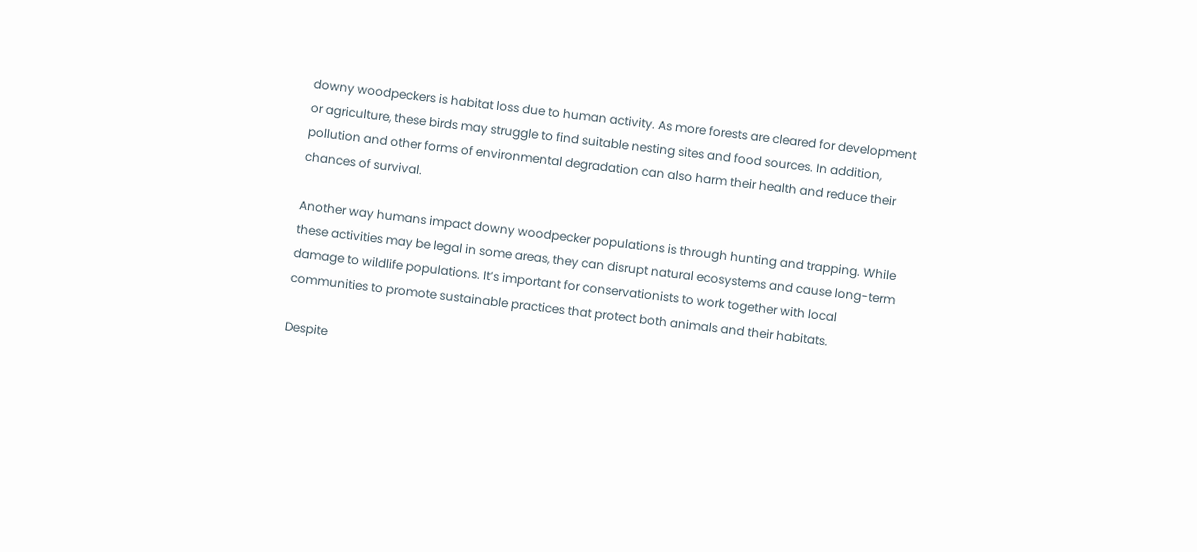downy woodpeckers is habitat loss due to human activity. As more forests are cleared for development or agriculture, these birds may struggle to find suitable nesting sites and food sources. In addition, pollution and other forms of environmental degradation can also harm their health and reduce their chances of survival.

Another way humans impact downy woodpecker populations is through hunting and trapping. While these activities may be legal in some areas, they can disrupt natural ecosystems and cause long-term damage to wildlife populations. It’s important for conservationists to work together with local communities to promote sustainable practices that protect both animals and their habitats.

Despite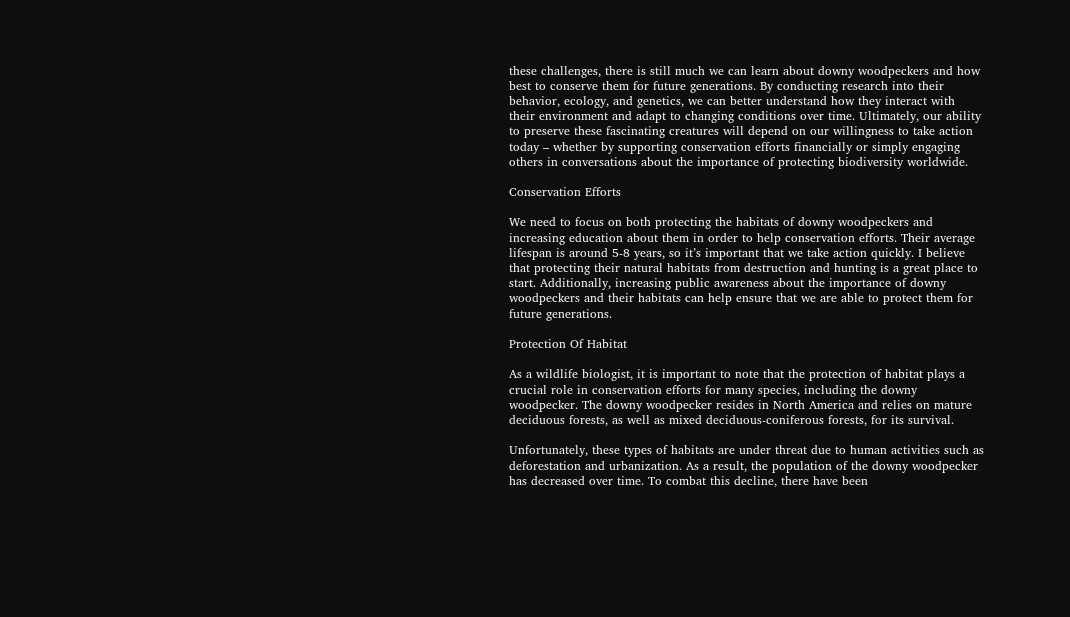these challenges, there is still much we can learn about downy woodpeckers and how best to conserve them for future generations. By conducting research into their behavior, ecology, and genetics, we can better understand how they interact with their environment and adapt to changing conditions over time. Ultimately, our ability to preserve these fascinating creatures will depend on our willingness to take action today – whether by supporting conservation efforts financially or simply engaging others in conversations about the importance of protecting biodiversity worldwide.

Conservation Efforts

We need to focus on both protecting the habitats of downy woodpeckers and increasing education about them in order to help conservation efforts. Their average lifespan is around 5-8 years, so it’s important that we take action quickly. I believe that protecting their natural habitats from destruction and hunting is a great place to start. Additionally, increasing public awareness about the importance of downy woodpeckers and their habitats can help ensure that we are able to protect them for future generations.

Protection Of Habitat

As a wildlife biologist, it is important to note that the protection of habitat plays a crucial role in conservation efforts for many species, including the downy woodpecker. The downy woodpecker resides in North America and relies on mature deciduous forests, as well as mixed deciduous-coniferous forests, for its survival.

Unfortunately, these types of habitats are under threat due to human activities such as deforestation and urbanization. As a result, the population of the downy woodpecker has decreased over time. To combat this decline, there have been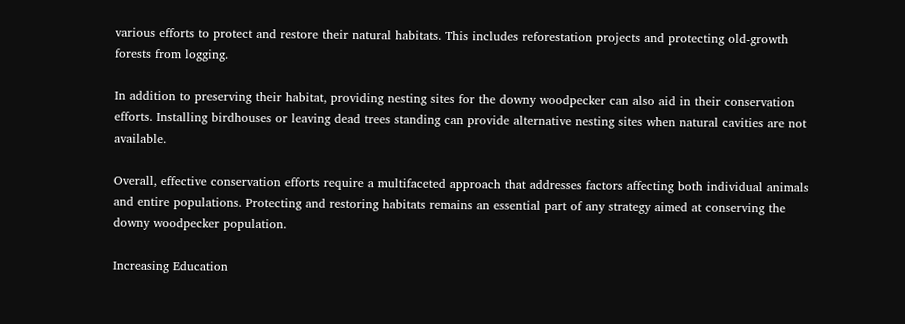various efforts to protect and restore their natural habitats. This includes reforestation projects and protecting old-growth forests from logging.

In addition to preserving their habitat, providing nesting sites for the downy woodpecker can also aid in their conservation efforts. Installing birdhouses or leaving dead trees standing can provide alternative nesting sites when natural cavities are not available.

Overall, effective conservation efforts require a multifaceted approach that addresses factors affecting both individual animals and entire populations. Protecting and restoring habitats remains an essential part of any strategy aimed at conserving the downy woodpecker population.

Increasing Education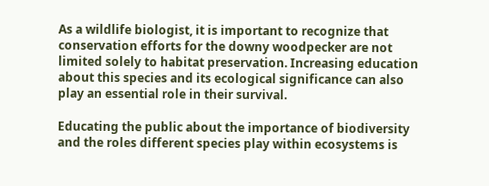As a wildlife biologist, it is important to recognize that conservation efforts for the downy woodpecker are not limited solely to habitat preservation. Increasing education about this species and its ecological significance can also play an essential role in their survival.

Educating the public about the importance of biodiversity and the roles different species play within ecosystems is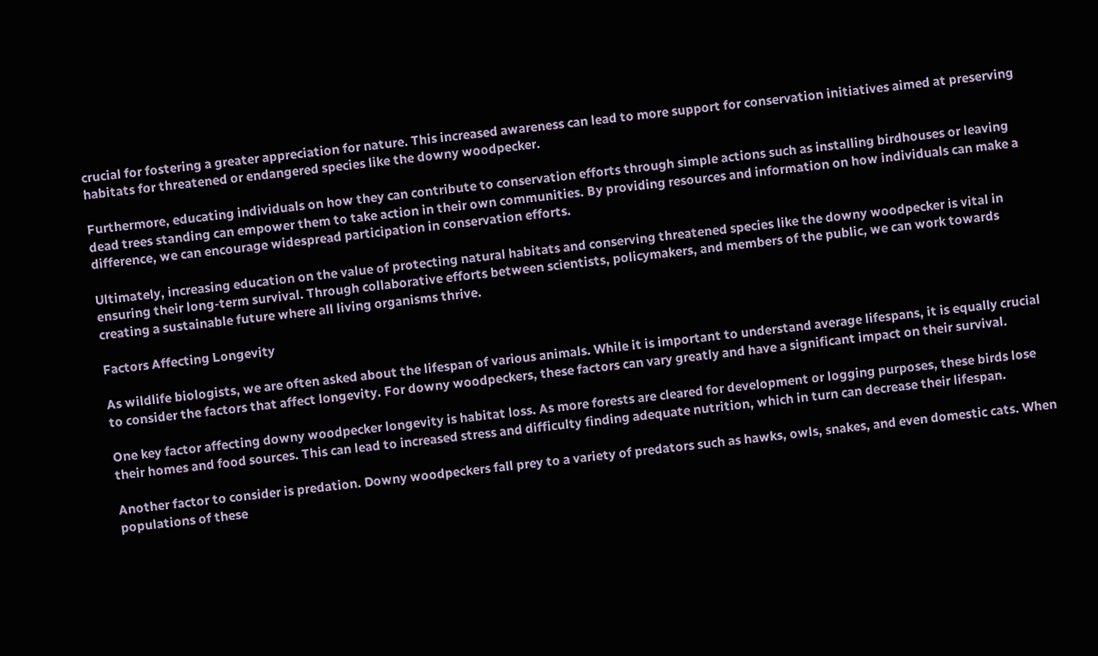crucial for fostering a greater appreciation for nature. This increased awareness can lead to more support for conservation initiatives aimed at preserving habitats for threatened or endangered species like the downy woodpecker.

Furthermore, educating individuals on how they can contribute to conservation efforts through simple actions such as installing birdhouses or leaving dead trees standing can empower them to take action in their own communities. By providing resources and information on how individuals can make a difference, we can encourage widespread participation in conservation efforts.

Ultimately, increasing education on the value of protecting natural habitats and conserving threatened species like the downy woodpecker is vital in ensuring their long-term survival. Through collaborative efforts between scientists, policymakers, and members of the public, we can work towards creating a sustainable future where all living organisms thrive.

Factors Affecting Longevity

As wildlife biologists, we are often asked about the lifespan of various animals. While it is important to understand average lifespans, it is equally crucial to consider the factors that affect longevity. For downy woodpeckers, these factors can vary greatly and have a significant impact on their survival.

One key factor affecting downy woodpecker longevity is habitat loss. As more forests are cleared for development or logging purposes, these birds lose their homes and food sources. This can lead to increased stress and difficulty finding adequate nutrition, which in turn can decrease their lifespan.

Another factor to consider is predation. Downy woodpeckers fall prey to a variety of predators such as hawks, owls, snakes, and even domestic cats. When populations of these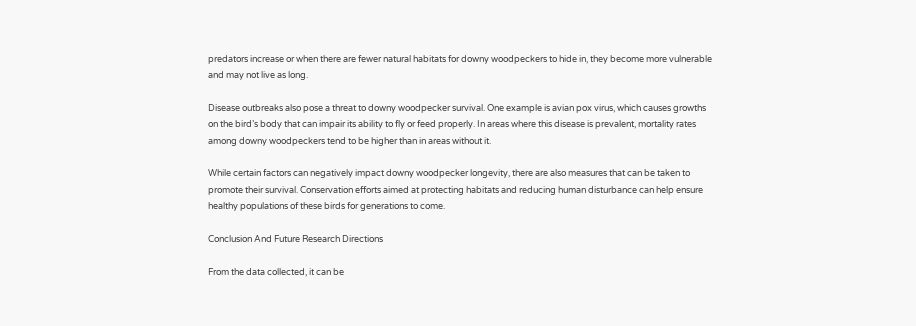predators increase or when there are fewer natural habitats for downy woodpeckers to hide in, they become more vulnerable and may not live as long.

Disease outbreaks also pose a threat to downy woodpecker survival. One example is avian pox virus, which causes growths on the bird’s body that can impair its ability to fly or feed properly. In areas where this disease is prevalent, mortality rates among downy woodpeckers tend to be higher than in areas without it.

While certain factors can negatively impact downy woodpecker longevity, there are also measures that can be taken to promote their survival. Conservation efforts aimed at protecting habitats and reducing human disturbance can help ensure healthy populations of these birds for generations to come.

Conclusion And Future Research Directions

From the data collected, it can be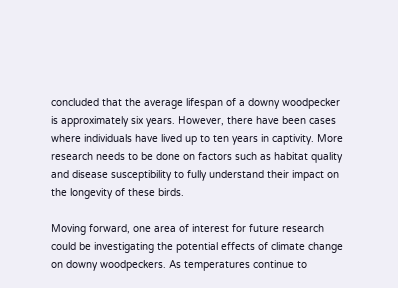concluded that the average lifespan of a downy woodpecker is approximately six years. However, there have been cases where individuals have lived up to ten years in captivity. More research needs to be done on factors such as habitat quality and disease susceptibility to fully understand their impact on the longevity of these birds.

Moving forward, one area of interest for future research could be investigating the potential effects of climate change on downy woodpeckers. As temperatures continue to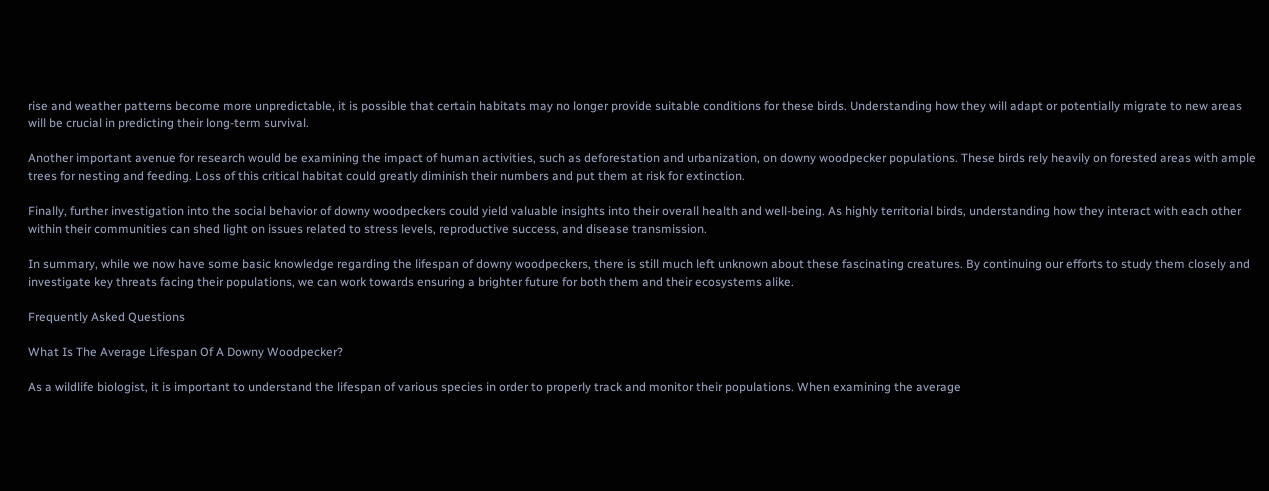rise and weather patterns become more unpredictable, it is possible that certain habitats may no longer provide suitable conditions for these birds. Understanding how they will adapt or potentially migrate to new areas will be crucial in predicting their long-term survival.

Another important avenue for research would be examining the impact of human activities, such as deforestation and urbanization, on downy woodpecker populations. These birds rely heavily on forested areas with ample trees for nesting and feeding. Loss of this critical habitat could greatly diminish their numbers and put them at risk for extinction.

Finally, further investigation into the social behavior of downy woodpeckers could yield valuable insights into their overall health and well-being. As highly territorial birds, understanding how they interact with each other within their communities can shed light on issues related to stress levels, reproductive success, and disease transmission.

In summary, while we now have some basic knowledge regarding the lifespan of downy woodpeckers, there is still much left unknown about these fascinating creatures. By continuing our efforts to study them closely and investigate key threats facing their populations, we can work towards ensuring a brighter future for both them and their ecosystems alike.

Frequently Asked Questions

What Is The Average Lifespan Of A Downy Woodpecker?

As a wildlife biologist, it is important to understand the lifespan of various species in order to properly track and monitor their populations. When examining the average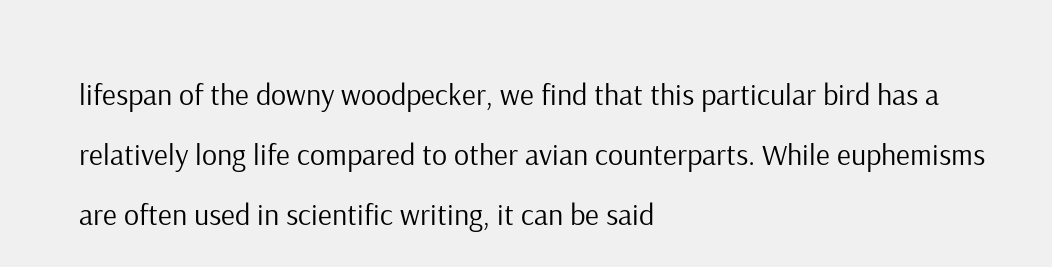lifespan of the downy woodpecker, we find that this particular bird has a relatively long life compared to other avian counterparts. While euphemisms are often used in scientific writing, it can be said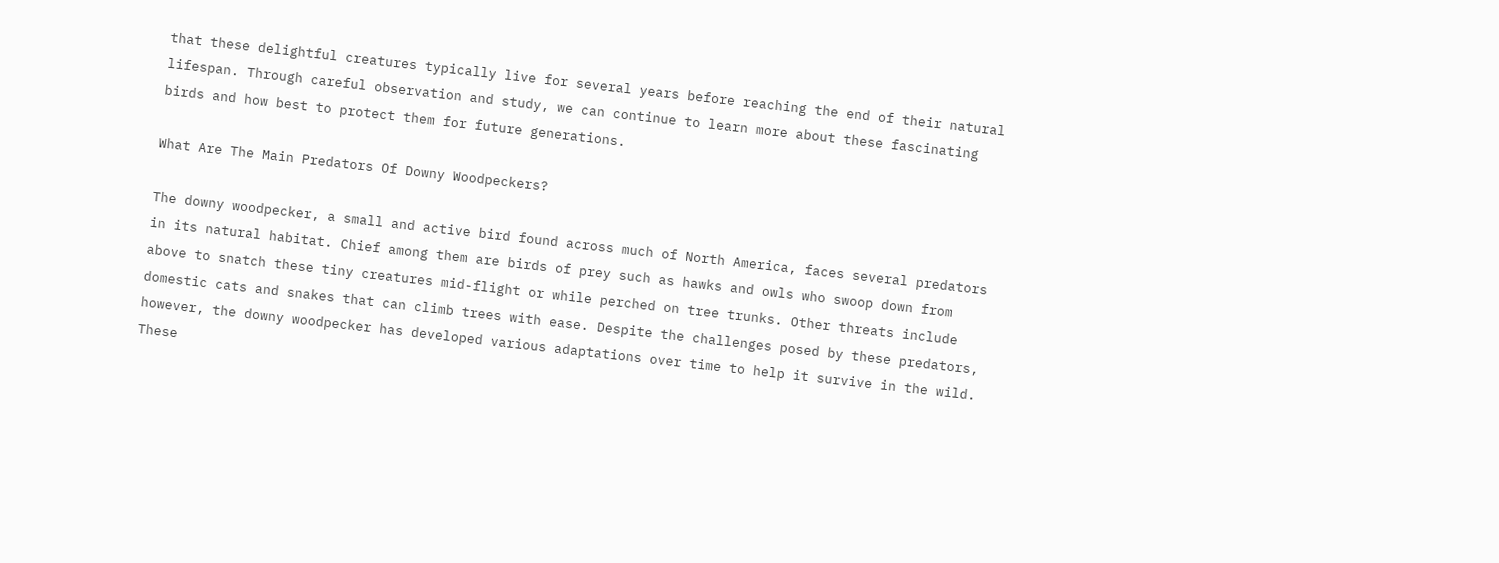that these delightful creatures typically live for several years before reaching the end of their natural lifespan. Through careful observation and study, we can continue to learn more about these fascinating birds and how best to protect them for future generations.

What Are The Main Predators Of Downy Woodpeckers?

The downy woodpecker, a small and active bird found across much of North America, faces several predators in its natural habitat. Chief among them are birds of prey such as hawks and owls who swoop down from above to snatch these tiny creatures mid-flight or while perched on tree trunks. Other threats include domestic cats and snakes that can climb trees with ease. Despite the challenges posed by these predators, however, the downy woodpecker has developed various adaptations over time to help it survive in the wild. These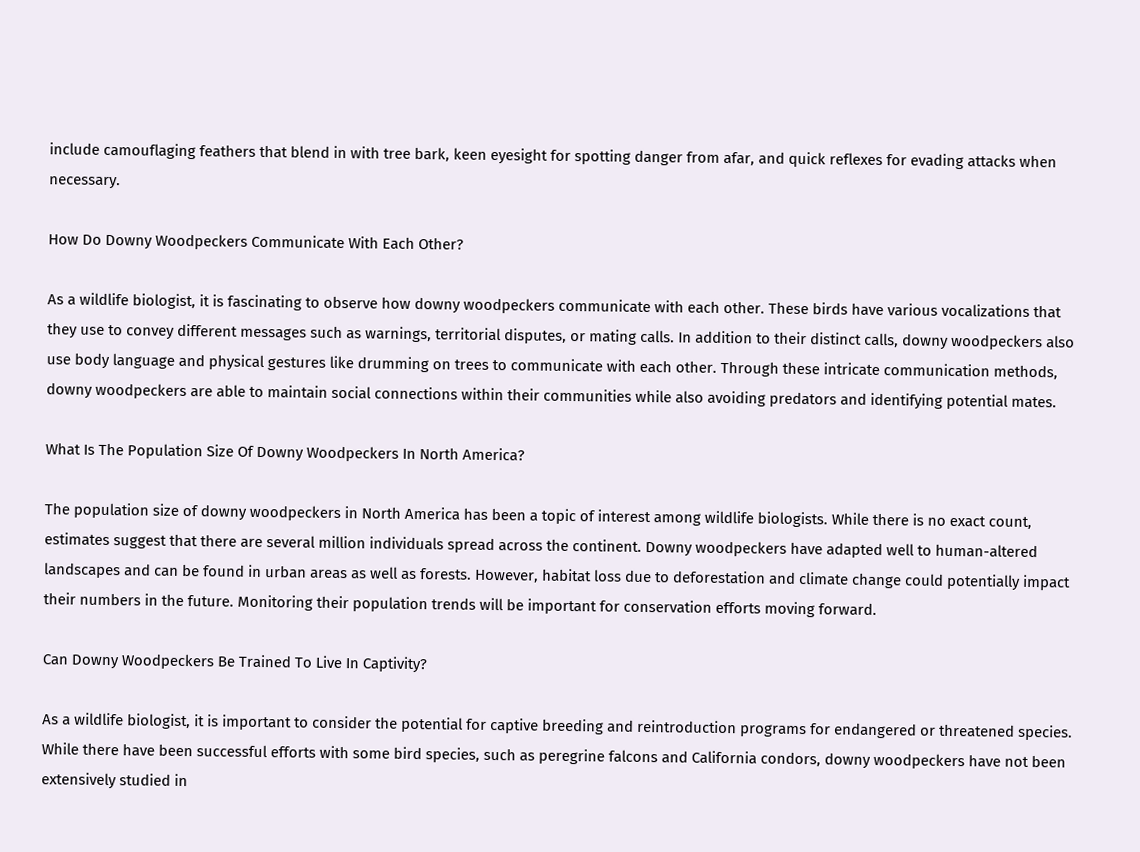include camouflaging feathers that blend in with tree bark, keen eyesight for spotting danger from afar, and quick reflexes for evading attacks when necessary.

How Do Downy Woodpeckers Communicate With Each Other?

As a wildlife biologist, it is fascinating to observe how downy woodpeckers communicate with each other. These birds have various vocalizations that they use to convey different messages such as warnings, territorial disputes, or mating calls. In addition to their distinct calls, downy woodpeckers also use body language and physical gestures like drumming on trees to communicate with each other. Through these intricate communication methods, downy woodpeckers are able to maintain social connections within their communities while also avoiding predators and identifying potential mates.

What Is The Population Size Of Downy Woodpeckers In North America?

The population size of downy woodpeckers in North America has been a topic of interest among wildlife biologists. While there is no exact count, estimates suggest that there are several million individuals spread across the continent. Downy woodpeckers have adapted well to human-altered landscapes and can be found in urban areas as well as forests. However, habitat loss due to deforestation and climate change could potentially impact their numbers in the future. Monitoring their population trends will be important for conservation efforts moving forward.

Can Downy Woodpeckers Be Trained To Live In Captivity?

As a wildlife biologist, it is important to consider the potential for captive breeding and reintroduction programs for endangered or threatened species. While there have been successful efforts with some bird species, such as peregrine falcons and California condors, downy woodpeckers have not been extensively studied in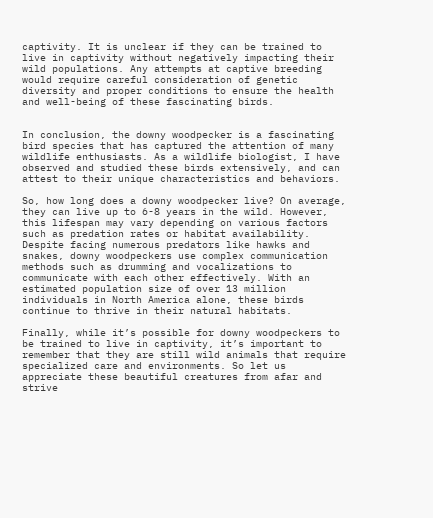captivity. It is unclear if they can be trained to live in captivity without negatively impacting their wild populations. Any attempts at captive breeding would require careful consideration of genetic diversity and proper conditions to ensure the health and well-being of these fascinating birds.


In conclusion, the downy woodpecker is a fascinating bird species that has captured the attention of many wildlife enthusiasts. As a wildlife biologist, I have observed and studied these birds extensively, and can attest to their unique characteristics and behaviors.

So, how long does a downy woodpecker live? On average, they can live up to 6-8 years in the wild. However, this lifespan may vary depending on various factors such as predation rates or habitat availability. Despite facing numerous predators like hawks and snakes, downy woodpeckers use complex communication methods such as drumming and vocalizations to communicate with each other effectively. With an estimated population size of over 13 million individuals in North America alone, these birds continue to thrive in their natural habitats.

Finally, while it’s possible for downy woodpeckers to be trained to live in captivity, it’s important to remember that they are still wild animals that require specialized care and environments. So let us appreciate these beautiful creatures from afar and strive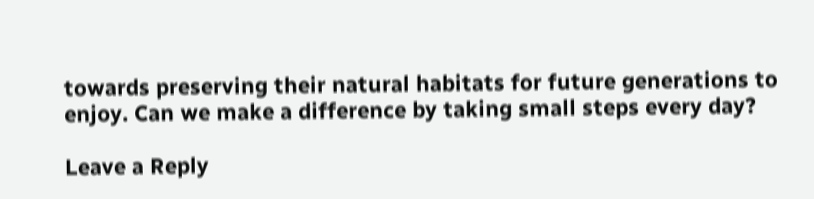towards preserving their natural habitats for future generations to enjoy. Can we make a difference by taking small steps every day?

Leave a Reply